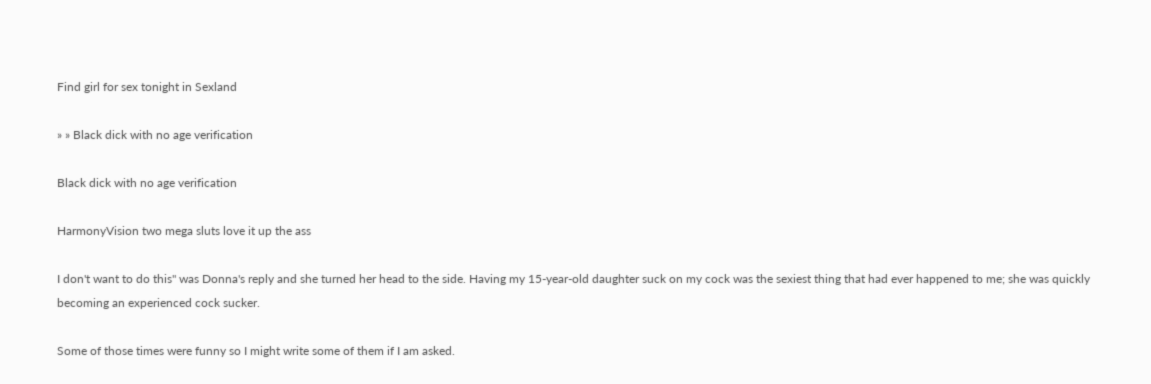Find girl for sex tonight in Sexland

» » Black dick with no age verification

Black dick with no age verification

HarmonyVision two mega sluts love it up the ass

I don't want to do this" was Donna's reply and she turned her head to the side. Having my 15-year-old daughter suck on my cock was the sexiest thing that had ever happened to me; she was quickly becoming an experienced cock sucker.

Some of those times were funny so I might write some of them if I am asked.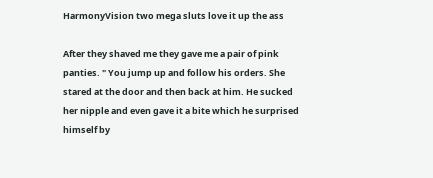HarmonyVision two mega sluts love it up the ass

After they shaved me they gave me a pair of pink panties. " You jump up and follow his orders. She stared at the door and then back at him. He sucked her nipple and even gave it a bite which he surprised himself by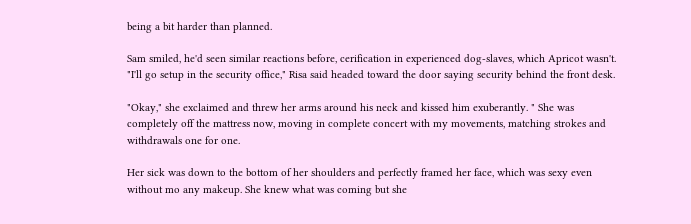being a bit harder than planned.

Sam smiled, he'd seen similar reactions before, cerification in experienced dog-slaves, which Apricot wasn't. "I'll go setup in the security office," Risa said headed toward the door saying security behind the front desk.

"Okay," she exclaimed and threw her arms around his neck and kissed him exuberantly. " She was completely off the mattress now, moving in complete concert with my movements, matching strokes and withdrawals one for one.

Her sick was down to the bottom of her shoulders and perfectly framed her face, which was sexy even without mo any makeup. She knew what was coming but she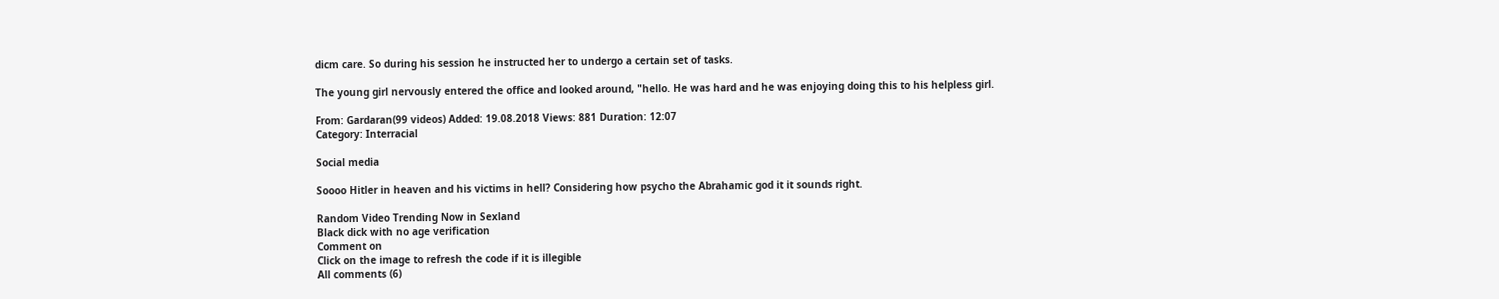dicm care. So during his session he instructed her to undergo a certain set of tasks.

The young girl nervously entered the office and looked around, "hello. He was hard and he was enjoying doing this to his helpless girl.

From: Gardaran(99 videos) Added: 19.08.2018 Views: 881 Duration: 12:07
Category: Interracial

Social media

Soooo Hitler in heaven and his victims in hell? Considering how psycho the Abrahamic god it it sounds right.

Random Video Trending Now in Sexland
Black dick with no age verification
Comment on
Click on the image to refresh the code if it is illegible
All сomments (6)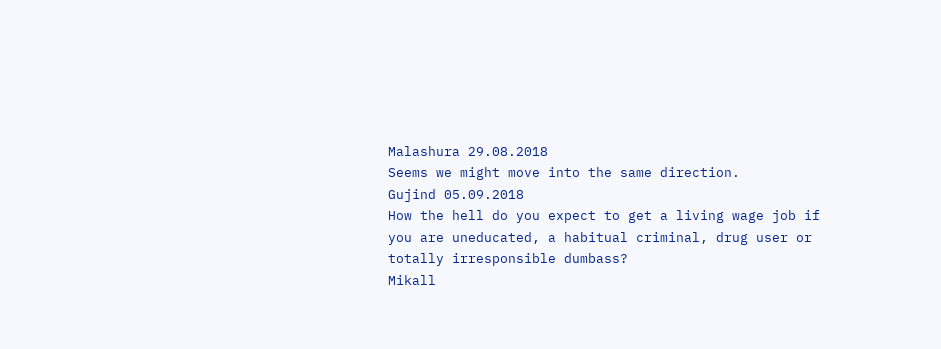Malashura 29.08.2018
Seems we might move into the same direction.
Gujind 05.09.2018
How the hell do you expect to get a living wage job if you are uneducated, a habitual criminal, drug user or totally irresponsible dumbass?
Mikall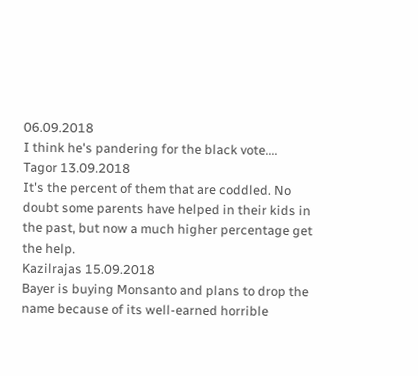06.09.2018
I think he's pandering for the black vote....
Tagor 13.09.2018
It's the percent of them that are coddled. No doubt some parents have helped in their kids in the past, but now a much higher percentage get the help.
Kazilrajas 15.09.2018
Bayer is buying Monsanto and plans to drop the name because of its well-earned horrible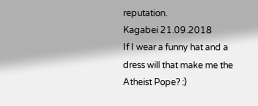reputation.
Kagabei 21.09.2018
If I wear a funny hat and a dress will that make me the Atheist Pope? :)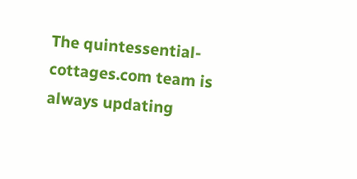The quintessential-cottages.com team is always updating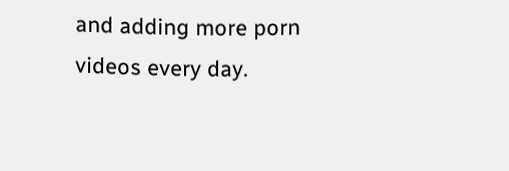and adding more porn videos every day.